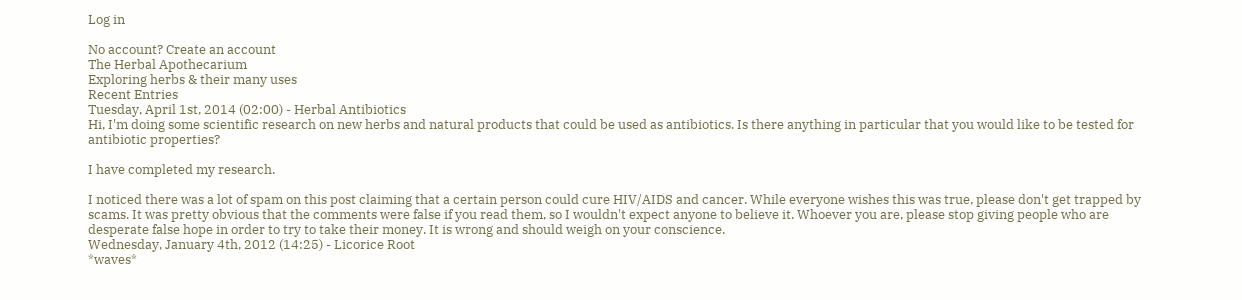Log in

No account? Create an account
The Herbal Apothecarium
Exploring herbs & their many uses
Recent Entries
Tuesday, April 1st, 2014 (02:00) - Herbal Antibiotics
Hi, I'm doing some scientific research on new herbs and natural products that could be used as antibiotics. Is there anything in particular that you would like to be tested for antibiotic properties?

I have completed my research.

I noticed there was a lot of spam on this post claiming that a certain person could cure HIV/AIDS and cancer. While everyone wishes this was true, please don't get trapped by scams. It was pretty obvious that the comments were false if you read them, so I wouldn't expect anyone to believe it. Whoever you are, please stop giving people who are desperate false hope in order to try to take their money. It is wrong and should weigh on your conscience.
Wednesday, January 4th, 2012 (14:25) - Licorice Root
*waves*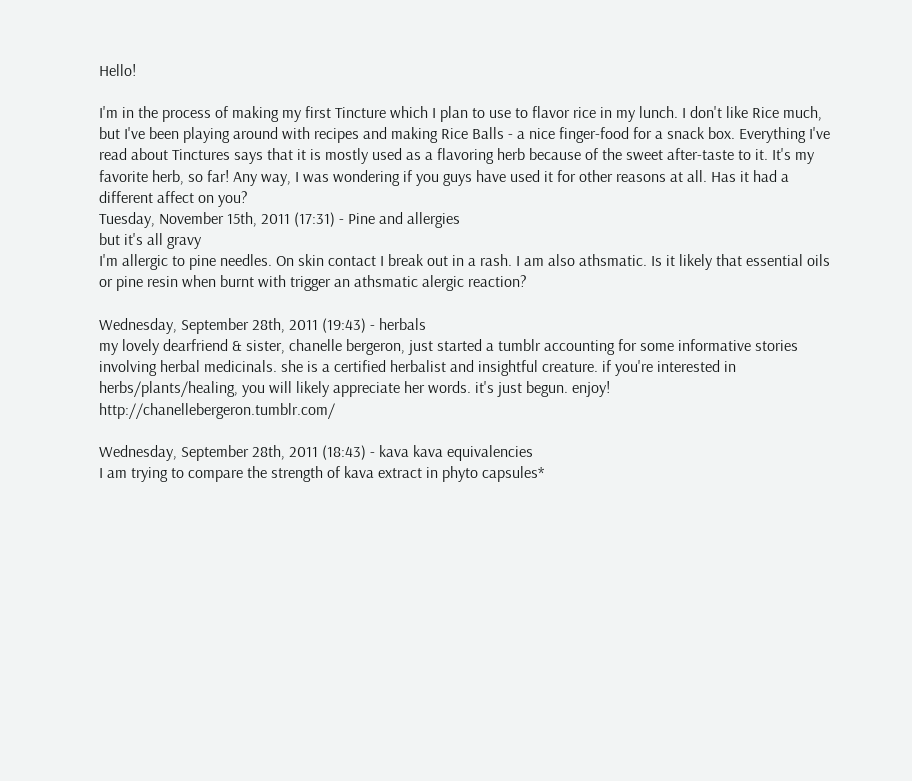Hello!

I'm in the process of making my first Tincture which I plan to use to flavor rice in my lunch. I don't like Rice much, but I've been playing around with recipes and making Rice Balls - a nice finger-food for a snack box. Everything I've read about Tinctures says that it is mostly used as a flavoring herb because of the sweet after-taste to it. It's my favorite herb, so far! Any way, I was wondering if you guys have used it for other reasons at all. Has it had a different affect on you?
Tuesday, November 15th, 2011 (17:31) - Pine and allergies
but it's all gravy
I'm allergic to pine needles. On skin contact I break out in a rash. I am also athsmatic. Is it likely that essential oils or pine resin when burnt with trigger an athsmatic alergic reaction?

Wednesday, September 28th, 2011 (19:43) - herbals
my lovely dearfriend & sister, chanelle bergeron, just started a tumblr accounting for some informative stories involving herbal medicinals. she is a certified herbalist and insightful creature. if you're interested in herbs/plants/healing, you will likely appreciate her words. it's just begun. enjoy! http://chanellebergeron.tumblr.com/

Wednesday, September 28th, 2011 (18:43) - kava kava equivalencies
I am trying to compare the strength of kava extract in phyto capsules*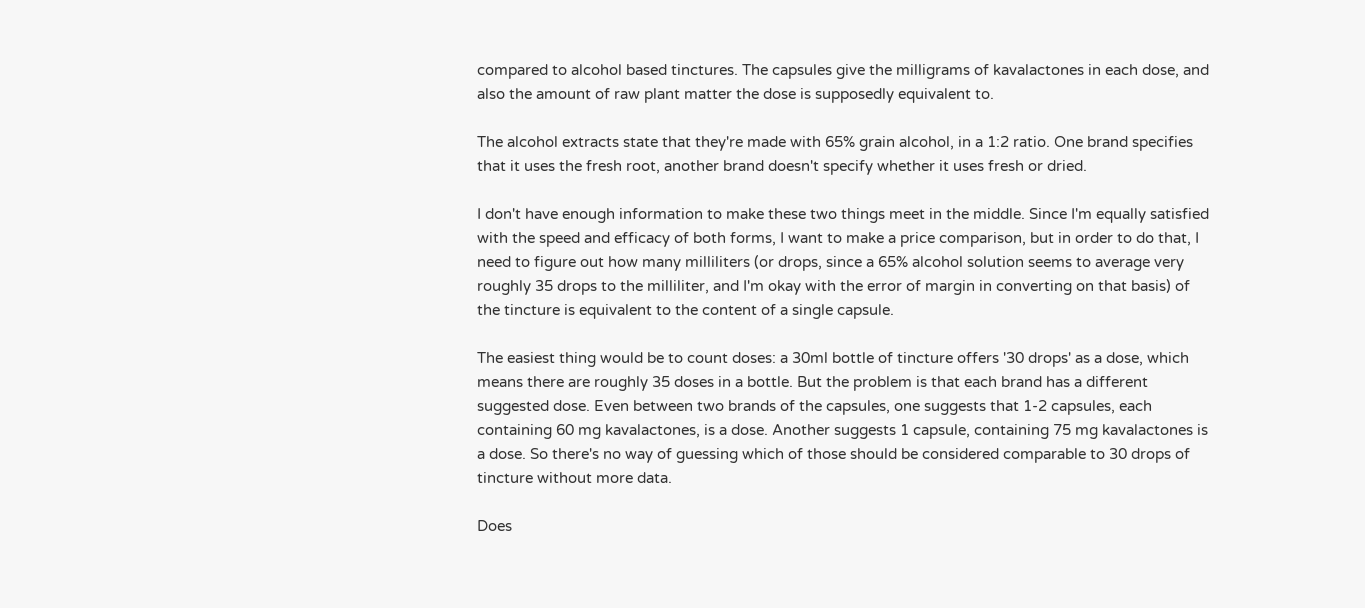compared to alcohol based tinctures. The capsules give the milligrams of kavalactones in each dose, and also the amount of raw plant matter the dose is supposedly equivalent to.

The alcohol extracts state that they're made with 65% grain alcohol, in a 1:2 ratio. One brand specifies that it uses the fresh root, another brand doesn't specify whether it uses fresh or dried.

I don't have enough information to make these two things meet in the middle. Since I'm equally satisfied with the speed and efficacy of both forms, I want to make a price comparison, but in order to do that, I need to figure out how many milliliters (or drops, since a 65% alcohol solution seems to average very roughly 35 drops to the milliliter, and I'm okay with the error of margin in converting on that basis) of the tincture is equivalent to the content of a single capsule.

The easiest thing would be to count doses: a 30ml bottle of tincture offers '30 drops' as a dose, which means there are roughly 35 doses in a bottle. But the problem is that each brand has a different suggested dose. Even between two brands of the capsules, one suggests that 1-2 capsules, each containing 60 mg kavalactones, is a dose. Another suggests 1 capsule, containing 75 mg kavalactones is a dose. So there's no way of guessing which of those should be considered comparable to 30 drops of tincture without more data.

Does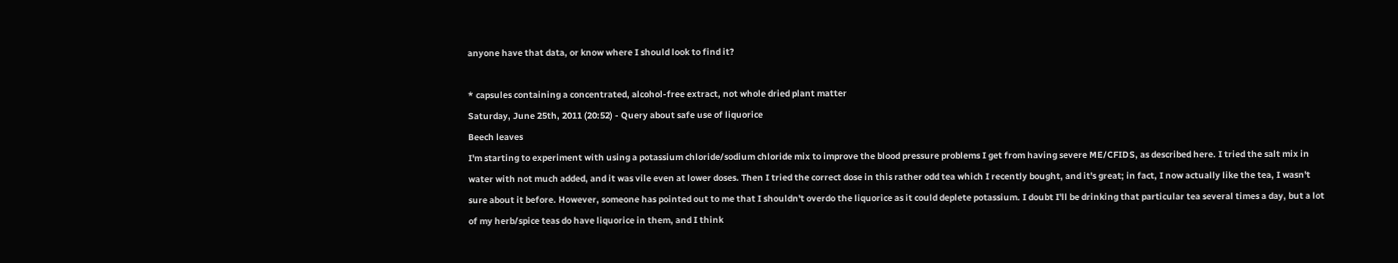anyone have that data, or know where I should look to find it?

* capsules containing a concentrated, alcohol-free extract, not whole dried plant matter
Saturday, June 25th, 2011 (20:52) - Query about safe use of liquorice
Beech leaves
I'm starting to experiment with using a potassium chloride/sodium chloride mix to improve the blood pressure problems I get from having severe ME/CFIDS, as described here. I tried the salt mix in water with not much added, and it was vile even at lower doses. Then I tried the correct dose in this rather odd tea which I recently bought, and it's great; in fact, I now actually like the tea, I wasn't sure about it before. However, someone has pointed out to me that I shouldn't overdo the liquorice as it could deplete potassium. I doubt I'll be drinking that particular tea several times a day, but a lot of my herb/spice teas do have liquorice in them, and I think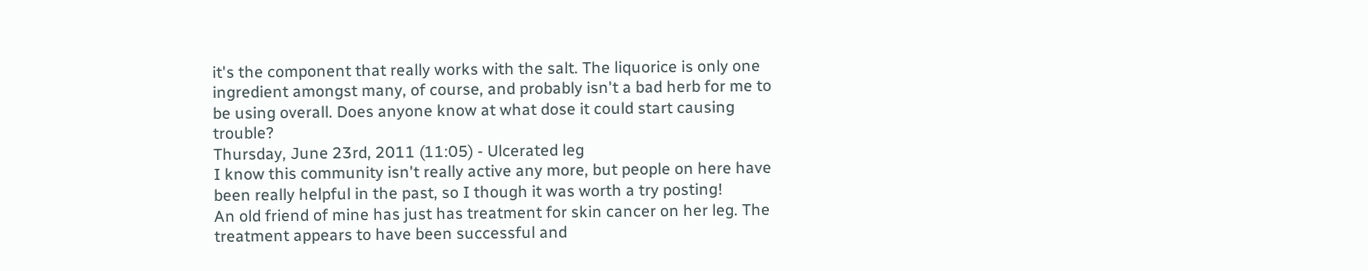it's the component that really works with the salt. The liquorice is only one ingredient amongst many, of course, and probably isn't a bad herb for me to be using overall. Does anyone know at what dose it could start causing trouble?
Thursday, June 23rd, 2011 (11:05) - Ulcerated leg
I know this community isn't really active any more, but people on here have been really helpful in the past, so I though it was worth a try posting!
An old friend of mine has just has treatment for skin cancer on her leg. The treatment appears to have been successful and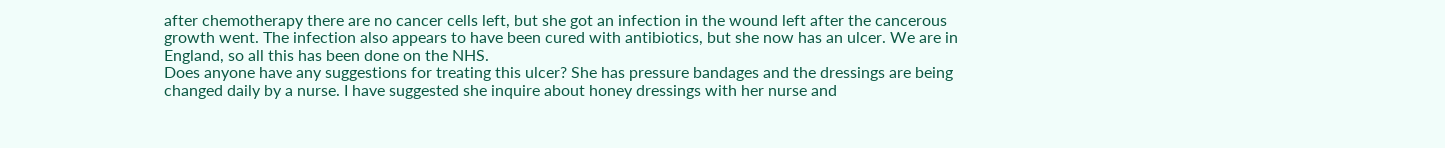after chemotherapy there are no cancer cells left, but she got an infection in the wound left after the cancerous growth went. The infection also appears to have been cured with antibiotics, but she now has an ulcer. We are in England, so all this has been done on the NHS.
Does anyone have any suggestions for treating this ulcer? She has pressure bandages and the dressings are being changed daily by a nurse. I have suggested she inquire about honey dressings with her nurse and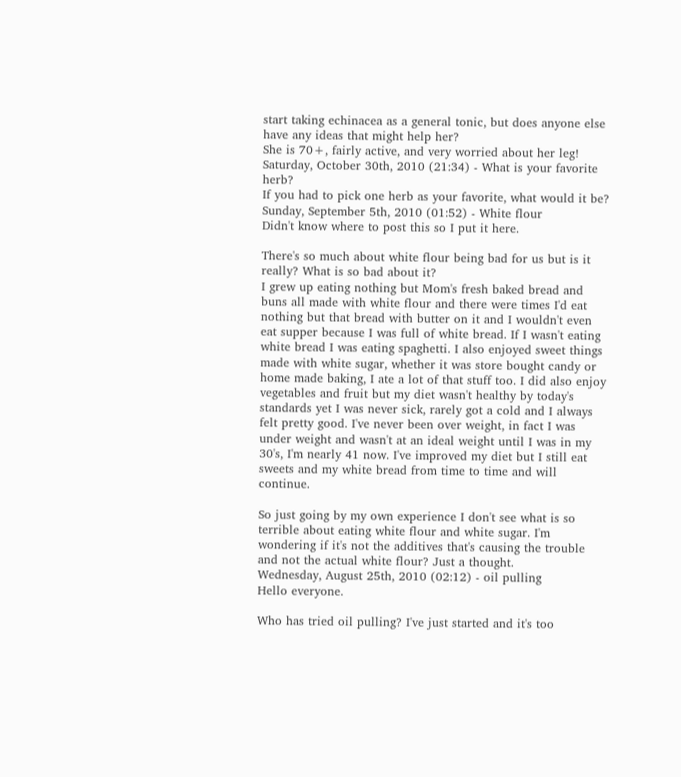start taking echinacea as a general tonic, but does anyone else have any ideas that might help her?
She is 70+, fairly active, and very worried about her leg!
Saturday, October 30th, 2010 (21:34) - What is your favorite herb?
If you had to pick one herb as your favorite, what would it be?
Sunday, September 5th, 2010 (01:52) - White flour
Didn't know where to post this so I put it here.

There's so much about white flour being bad for us but is it really? What is so bad about it?
I grew up eating nothing but Mom's fresh baked bread and buns all made with white flour and there were times I'd eat nothing but that bread with butter on it and I wouldn't even eat supper because I was full of white bread. If I wasn't eating white bread I was eating spaghetti. I also enjoyed sweet things made with white sugar, whether it was store bought candy or home made baking, I ate a lot of that stuff too. I did also enjoy vegetables and fruit but my diet wasn't healthy by today's standards yet I was never sick, rarely got a cold and I always felt pretty good. I've never been over weight, in fact I was under weight and wasn't at an ideal weight until I was in my 30's, I'm nearly 41 now. I've improved my diet but I still eat sweets and my white bread from time to time and will continue.

So just going by my own experience I don't see what is so terrible about eating white flour and white sugar. I'm wondering if it's not the additives that's causing the trouble and not the actual white flour? Just a thought.
Wednesday, August 25th, 2010 (02:12) - oil pulling
Hello everyone.

Who has tried oil pulling? I've just started and it's too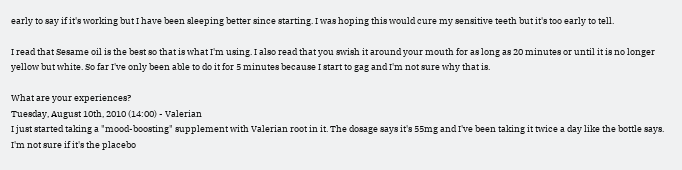early to say if it's working but I have been sleeping better since starting. I was hoping this would cure my sensitive teeth but it's too early to tell.

I read that Sesame oil is the best so that is what I'm using. I also read that you swish it around your mouth for as long as 20 minutes or until it is no longer yellow but white. So far I've only been able to do it for 5 minutes because I start to gag and I'm not sure why that is.

What are your experiences?
Tuesday, August 10th, 2010 (14:00) - Valerian
I just started taking a "mood-boosting" supplement with Valerian root in it. The dosage says it's 55mg and I've been taking it twice a day like the bottle says. I'm not sure if it's the placebo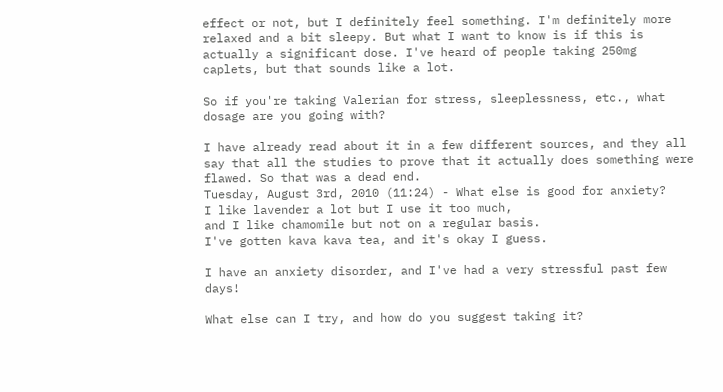effect or not, but I definitely feel something. I'm definitely more relaxed and a bit sleepy. But what I want to know is if this is actually a significant dose. I've heard of people taking 250mg caplets, but that sounds like a lot.

So if you're taking Valerian for stress, sleeplessness, etc., what dosage are you going with?

I have already read about it in a few different sources, and they all say that all the studies to prove that it actually does something were flawed. So that was a dead end.
Tuesday, August 3rd, 2010 (11:24) - What else is good for anxiety?
I like lavender a lot but I use it too much,
and I like chamomile but not on a regular basis.
I've gotten kava kava tea, and it's okay I guess.

I have an anxiety disorder, and I've had a very stressful past few days!

What else can I try, and how do you suggest taking it?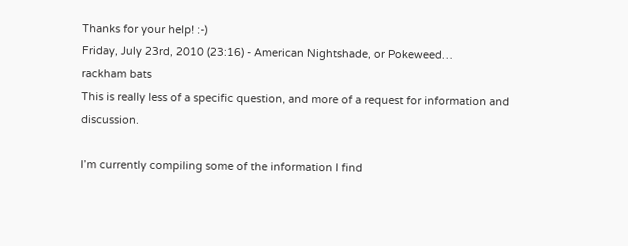Thanks for your help! :-)
Friday, July 23rd, 2010 (23:16) - American Nightshade, or Pokeweed…
rackham bats
This is really less of a specific question, and more of a request for information and discussion.

I’m currently compiling some of the information I find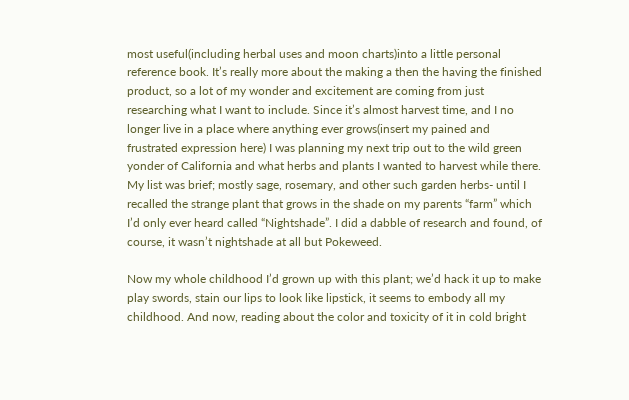most useful(including herbal uses and moon charts)into a little personal reference book. It’s really more about the making a then the having the finished product, so a lot of my wonder and excitement are coming from just researching what I want to include. Since it’s almost harvest time, and I no longer live in a place where anything ever grows(insert my pained and frustrated expression here) I was planning my next trip out to the wild green yonder of California and what herbs and plants I wanted to harvest while there. My list was brief; mostly sage, rosemary, and other such garden herbs- until I recalled the strange plant that grows in the shade on my parents “farm” which I’d only ever heard called “Nightshade”. I did a dabble of research and found, of course, it wasn’t nightshade at all but Pokeweed.

Now my whole childhood I’d grown up with this plant; we’d hack it up to make play swords, stain our lips to look like lipstick, it seems to embody all my childhood. And now, reading about the color and toxicity of it in cold bright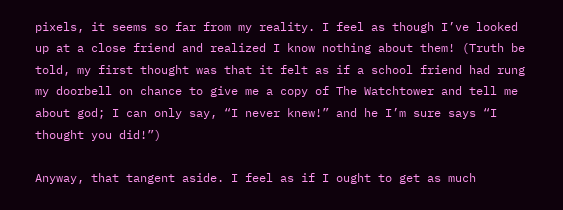pixels, it seems so far from my reality. I feel as though I’ve looked up at a close friend and realized I know nothing about them! (Truth be told, my first thought was that it felt as if a school friend had rung my doorbell on chance to give me a copy of The Watchtower and tell me about god; I can only say, “I never knew!” and he I’m sure says “I thought you did!”)

Anyway, that tangent aside. I feel as if I ought to get as much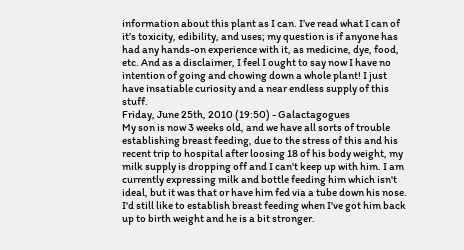information about this plant as I can. I’ve read what I can of it’s toxicity, edibility, and uses; my question is if anyone has had any hands-on experience with it, as medicine, dye, food, etc. And as a disclaimer, I feel I ought to say now I have no intention of going and chowing down a whole plant! I just have insatiable curiosity and a near endless supply of this stuff.
Friday, June 25th, 2010 (19:50) - Galactagogues
My son is now 3 weeks old, and we have all sorts of trouble establishing breast feeding, due to the stress of this and his recent trip to hospital after loosing 18 of his body weight, my milk supply is dropping off and I can't keep up with him. I am currently expressing milk and bottle feeding him which isn't ideal, but it was that or have him fed via a tube down his nose. I'd still like to establish breast feeding when I've got him back up to birth weight and he is a bit stronger.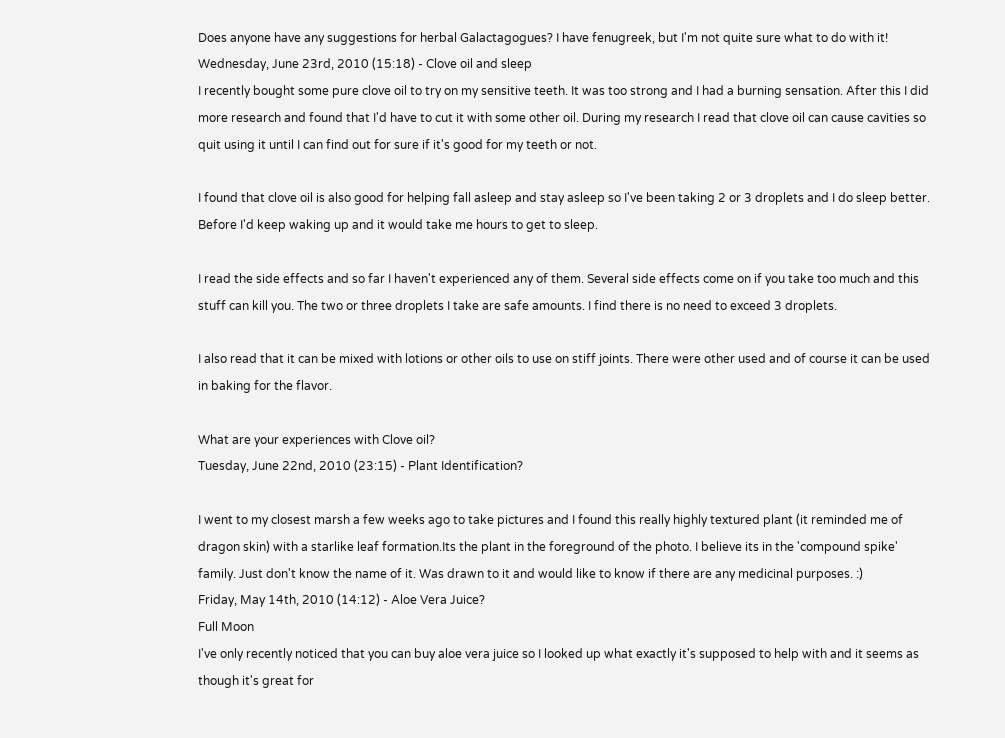Does anyone have any suggestions for herbal Galactagogues? I have fenugreek, but I'm not quite sure what to do with it!
Wednesday, June 23rd, 2010 (15:18) - Clove oil and sleep
I recently bought some pure clove oil to try on my sensitive teeth. It was too strong and I had a burning sensation. After this I did more research and found that I'd have to cut it with some other oil. During my research I read that clove oil can cause cavities so quit using it until I can find out for sure if it's good for my teeth or not.

I found that clove oil is also good for helping fall asleep and stay asleep so I've been taking 2 or 3 droplets and I do sleep better. Before I'd keep waking up and it would take me hours to get to sleep.

I read the side effects and so far I haven't experienced any of them. Several side effects come on if you take too much and this stuff can kill you. The two or three droplets I take are safe amounts. I find there is no need to exceed 3 droplets.

I also read that it can be mixed with lotions or other oils to use on stiff joints. There were other used and of course it can be used in baking for the flavor.

What are your experiences with Clove oil?
Tuesday, June 22nd, 2010 (23:15) - Plant Identification?

I went to my closest marsh a few weeks ago to take pictures and I found this really highly textured plant (it reminded me of dragon skin) with a starlike leaf formation.Its the plant in the foreground of the photo. I believe its in the 'compound spike' family. Just don't know the name of it. Was drawn to it and would like to know if there are any medicinal purposes. :)
Friday, May 14th, 2010 (14:12) - Aloe Vera Juice?
Full Moon
I've only recently noticed that you can buy aloe vera juice so I looked up what exactly it's supposed to help with and it seems as though it's great for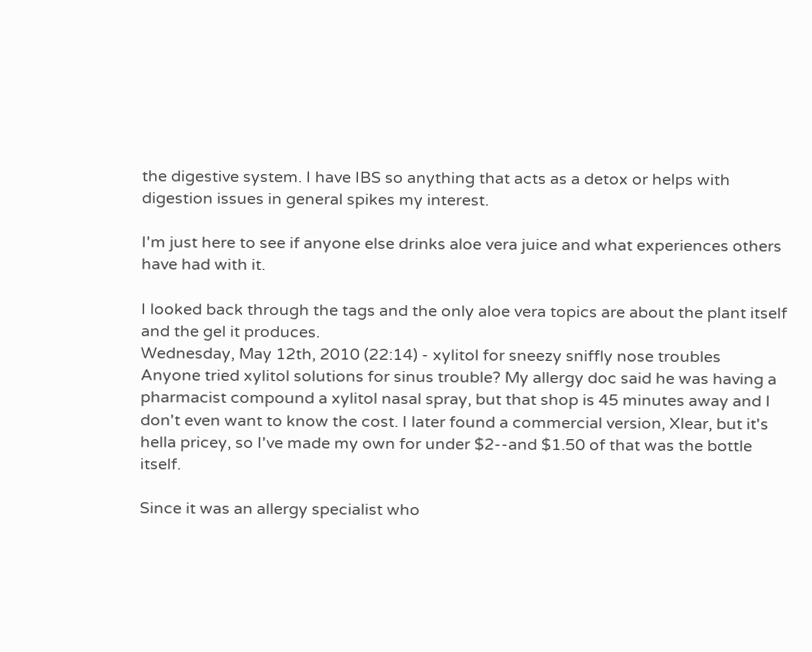the digestive system. I have IBS so anything that acts as a detox or helps with digestion issues in general spikes my interest.

I'm just here to see if anyone else drinks aloe vera juice and what experiences others have had with it.

I looked back through the tags and the only aloe vera topics are about the plant itself and the gel it produces.
Wednesday, May 12th, 2010 (22:14) - xylitol for sneezy sniffly nose troubles
Anyone tried xylitol solutions for sinus trouble? My allergy doc said he was having a pharmacist compound a xylitol nasal spray, but that shop is 45 minutes away and I don't even want to know the cost. I later found a commercial version, Xlear, but it's hella pricey, so I've made my own for under $2--and $1.50 of that was the bottle itself.

Since it was an allergy specialist who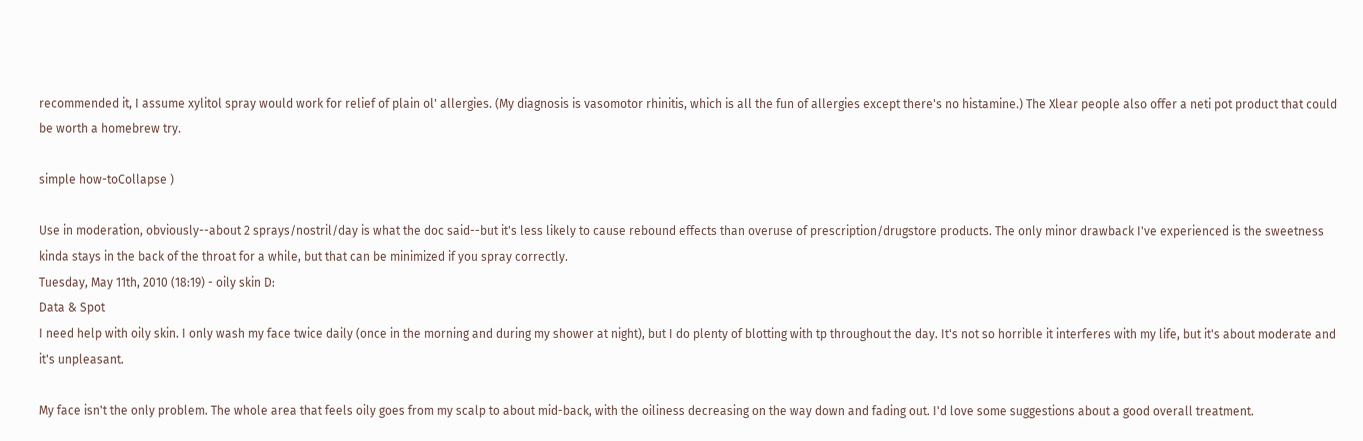recommended it, I assume xylitol spray would work for relief of plain ol' allergies. (My diagnosis is vasomotor rhinitis, which is all the fun of allergies except there's no histamine.) The Xlear people also offer a neti pot product that could be worth a homebrew try.

simple how-toCollapse )

Use in moderation, obviously--about 2 sprays/nostril/day is what the doc said--but it's less likely to cause rebound effects than overuse of prescription/drugstore products. The only minor drawback I've experienced is the sweetness kinda stays in the back of the throat for a while, but that can be minimized if you spray correctly.
Tuesday, May 11th, 2010 (18:19) - oily skin D:
Data & Spot
I need help with oily skin. I only wash my face twice daily (once in the morning and during my shower at night), but I do plenty of blotting with tp throughout the day. It's not so horrible it interferes with my life, but it's about moderate and it's unpleasant.

My face isn't the only problem. The whole area that feels oily goes from my scalp to about mid-back, with the oiliness decreasing on the way down and fading out. I'd love some suggestions about a good overall treatment.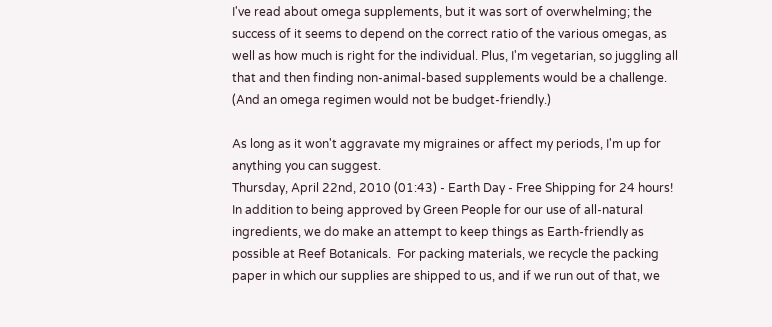I've read about omega supplements, but it was sort of overwhelming; the success of it seems to depend on the correct ratio of the various omegas, as well as how much is right for the individual. Plus, I'm vegetarian, so juggling all that and then finding non-animal-based supplements would be a challenge. (And an omega regimen would not be budget-friendly.)

As long as it won't aggravate my migraines or affect my periods, I'm up for anything you can suggest.
Thursday, April 22nd, 2010 (01:43) - Earth Day - Free Shipping for 24 hours!
In addition to being approved by Green People for our use of all-natural ingredients, we do make an attempt to keep things as Earth-friendly as possible at Reef Botanicals.  For packing materials, we recycle the packing paper in which our supplies are shipped to us, and if we run out of that, we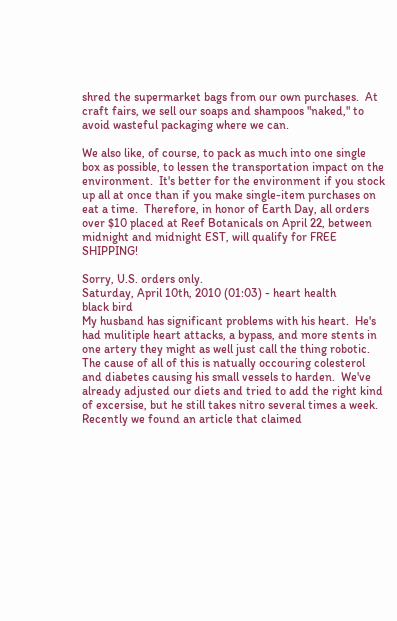shred the supermarket bags from our own purchases.  At craft fairs, we sell our soaps and shampoos "naked," to avoid wasteful packaging where we can.

We also like, of course, to pack as much into one single box as possible, to lessen the transportation impact on the environment.  It's better for the environment if you stock up all at once than if you make single-item purchases on eat a time.  Therefore, in honor of Earth Day, all orders over $10 placed at Reef Botanicals on April 22, between midnight and midnight EST, will qualify for FREE SHIPPING!

Sorry, U.S. orders only.
Saturday, April 10th, 2010 (01:03) - heart health
black bird
My husband has significant problems with his heart.  He's had mulitiple heart attacks, a bypass, and more stents in one artery they might as well just call the thing robotic.  The cause of all of this is natually occouring colesterol and diabetes causing his small vessels to harden.  We've already adjusted our diets and tried to add the right kind of excersise, but he still takes nitro several times a week.  Recently we found an article that claimed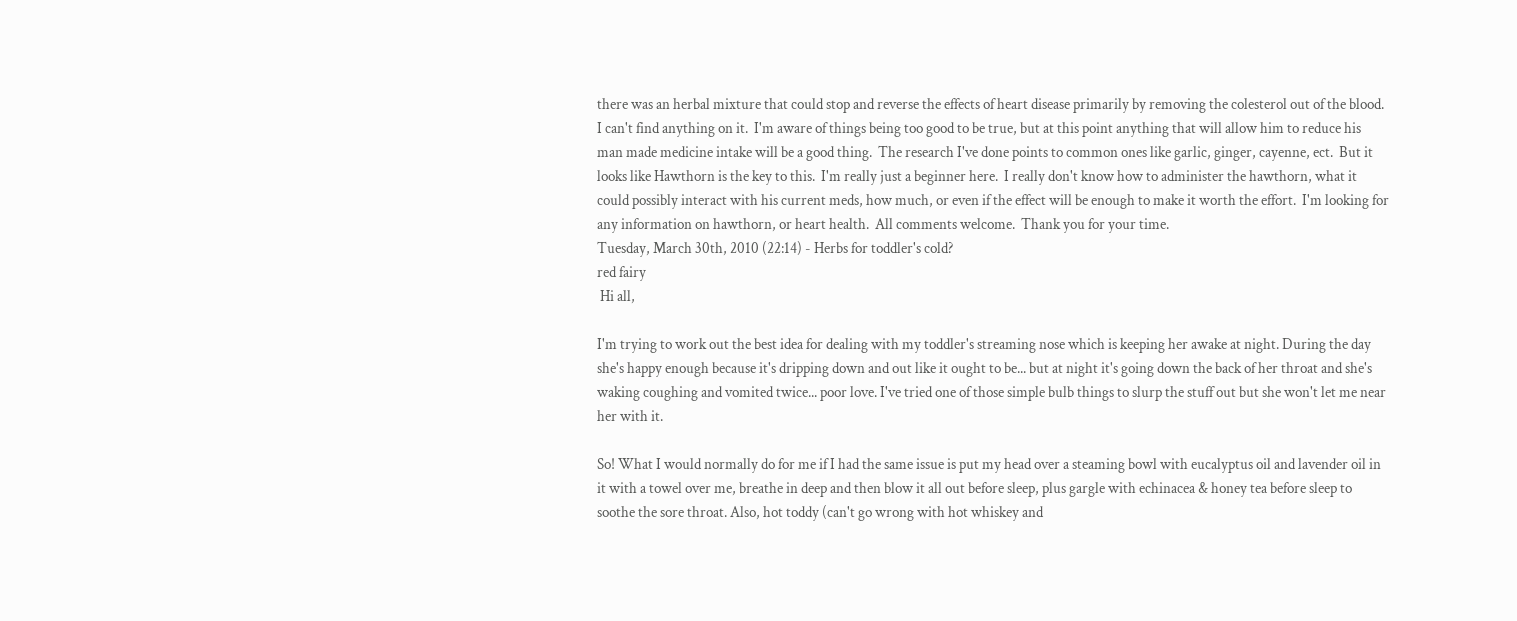there was an herbal mixture that could stop and reverse the effects of heart disease primarily by removing the colesterol out of the blood.  I can't find anything on it.  I'm aware of things being too good to be true, but at this point anything that will allow him to reduce his man made medicine intake will be a good thing.  The research I've done points to common ones like garlic, ginger, cayenne, ect.  But it looks like Hawthorn is the key to this.  I'm really just a beginner here.  I really don't know how to administer the hawthorn, what it could possibly interact with his current meds, how much, or even if the effect will be enough to make it worth the effort.  I'm looking for any information on hawthorn, or heart health.  All comments welcome.  Thank you for your time.
Tuesday, March 30th, 2010 (22:14) - Herbs for toddler's cold?
red fairy
 Hi all,

I'm trying to work out the best idea for dealing with my toddler's streaming nose which is keeping her awake at night. During the day she's happy enough because it's dripping down and out like it ought to be... but at night it's going down the back of her throat and she's waking coughing and vomited twice... poor love. I've tried one of those simple bulb things to slurp the stuff out but she won't let me near her with it.

So! What I would normally do for me if I had the same issue is put my head over a steaming bowl with eucalyptus oil and lavender oil in it with a towel over me, breathe in deep and then blow it all out before sleep, plus gargle with echinacea & honey tea before sleep to soothe the sore throat. Also, hot toddy (can't go wrong with hot whiskey and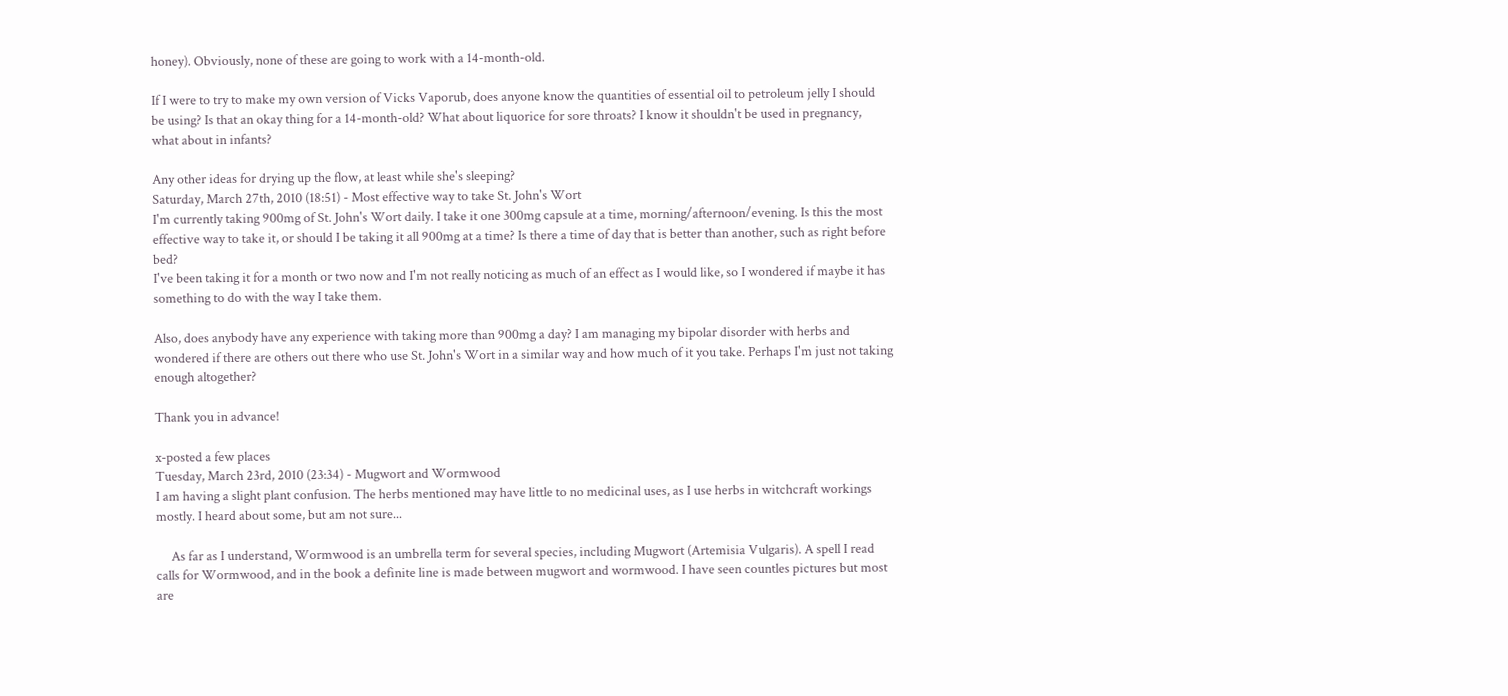honey). Obviously, none of these are going to work with a 14-month-old.

If I were to try to make my own version of Vicks Vaporub, does anyone know the quantities of essential oil to petroleum jelly I should be using? Is that an okay thing for a 14-month-old? What about liquorice for sore throats? I know it shouldn't be used in pregnancy, what about in infants?

Any other ideas for drying up the flow, at least while she's sleeping?
Saturday, March 27th, 2010 (18:51) - Most effective way to take St. John's Wort
I'm currently taking 900mg of St. John's Wort daily. I take it one 300mg capsule at a time, morning/afternoon/evening. Is this the most effective way to take it, or should I be taking it all 900mg at a time? Is there a time of day that is better than another, such as right before bed?
I've been taking it for a month or two now and I'm not really noticing as much of an effect as I would like, so I wondered if maybe it has something to do with the way I take them.

Also, does anybody have any experience with taking more than 900mg a day? I am managing my bipolar disorder with herbs and wondered if there are others out there who use St. John's Wort in a similar way and how much of it you take. Perhaps I'm just not taking enough altogether?

Thank you in advance!

x-posted a few places
Tuesday, March 23rd, 2010 (23:34) - Mugwort and Wormwood
I am having a slight plant confusion. The herbs mentioned may have little to no medicinal uses, as I use herbs in witchcraft workings mostly. I heard about some, but am not sure...

     As far as I understand, Wormwood is an umbrella term for several species, including Mugwort (Artemisia Vulgaris). A spell I read calls for Wormwood, and in the book a definite line is made between mugwort and wormwood. I have seen countles pictures but most are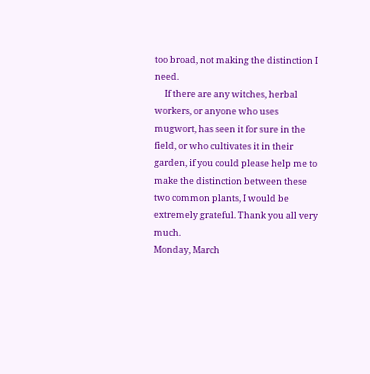too broad, not making the distinction I need.
     If there are any witches, herbal workers, or anyone who uses mugwort, has seen it for sure in the field, or who cultivates it in their garden, if you could please help me to make the distinction between these two common plants, I would be extremely grateful. Thank you all very much.
Monday, March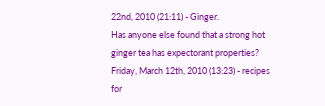22nd, 2010 (21:11) - Ginger.
Has anyone else found that a strong hot ginger tea has expectorant properties?
Friday, March 12th, 2010 (13:23) - recipes for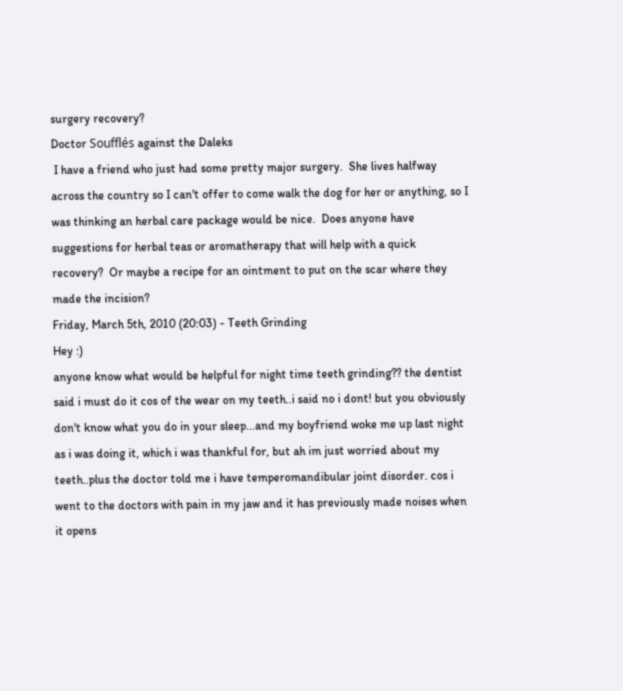surgery recovery?
Doctor Soufflés against the Daleks
 I have a friend who just had some pretty major surgery.  She lives halfway across the country so I can't offer to come walk the dog for her or anything, so I was thinking an herbal care package would be nice.  Does anyone have suggestions for herbal teas or aromatherapy that will help with a quick recovery?  Or maybe a recipe for an ointment to put on the scar where they made the incision?
Friday, March 5th, 2010 (20:03) - Teeth Grinding
Hey :)
anyone know what would be helpful for night time teeth grinding?? the dentist said i must do it cos of the wear on my teeth..i said no i dont! but you obviously don't know what you do in your sleep...and my boyfriend woke me up last night as i was doing it, which i was thankful for, but ah im just worried about my teeth..plus the doctor told me i have temperomandibular joint disorder. cos i went to the doctors with pain in my jaw and it has previously made noises when it opens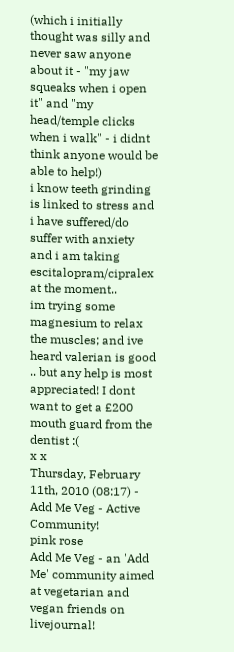(which i initially thought was silly and never saw anyone about it - "my jaw squeaks when i open it" and "my head/temple clicks when i walk" - i didnt think anyone would be able to help!)
i know teeth grinding is linked to stress and i have suffered/do suffer with anxiety and i am taking escitalopram/cipralex at the moment..
im trying some magnesium to relax the muscles; and ive heard valerian is good .. but any help is most appreciated! I dont want to get a £200 mouth guard from the dentist :(
x x
Thursday, February 11th, 2010 (08:17) - Add Me Veg - Active Community!
pink rose
Add Me Veg - an 'Add Me' community aimed at vegetarian and vegan friends on livejournal!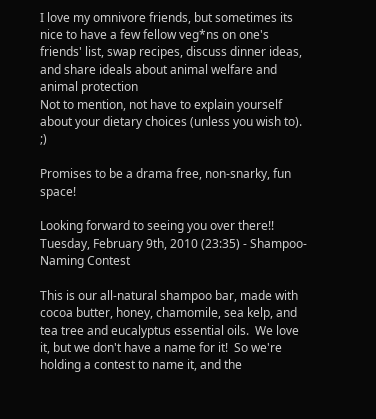I love my omnivore friends, but sometimes its nice to have a few fellow veg*ns on one's friends' list, swap recipes, discuss dinner ideas, and share ideals about animal welfare and animal protection
Not to mention, not have to explain yourself about your dietary choices (unless you wish to). ;)

Promises to be a drama free, non-snarky, fun space!

Looking forward to seeing you over there!!
Tuesday, February 9th, 2010 (23:35) - Shampoo-Naming Contest

This is our all-natural shampoo bar, made with cocoa butter, honey, chamomile, sea kelp, and tea tree and eucalyptus essential oils.  We love it, but we don't have a name for it!  So we're holding a contest to name it, and the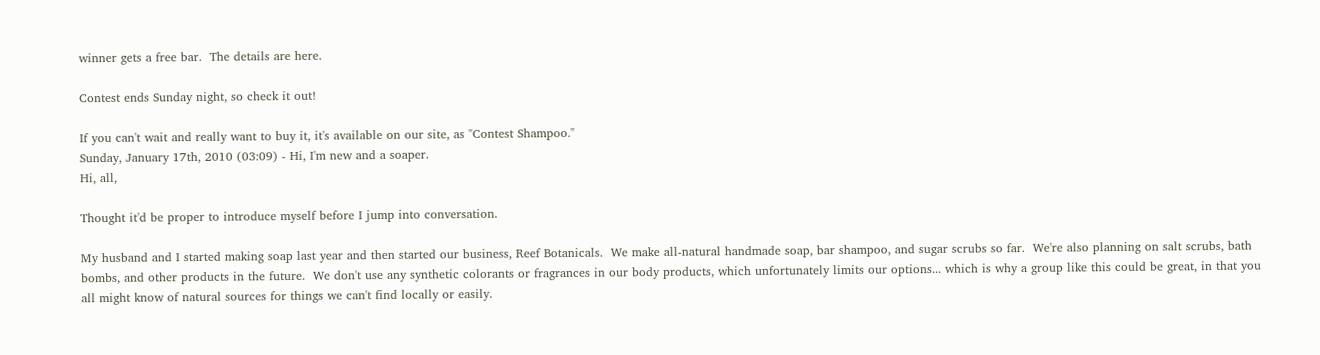winner gets a free bar.  The details are here.

Contest ends Sunday night, so check it out!

If you can't wait and really want to buy it, it's available on our site, as "Contest Shampoo."
Sunday, January 17th, 2010 (03:09) - Hi, I'm new and a soaper.
Hi, all,

Thought it'd be proper to introduce myself before I jump into conversation.

My husband and I started making soap last year and then started our business, Reef Botanicals.  We make all-natural handmade soap, bar shampoo, and sugar scrubs so far.  We're also planning on salt scrubs, bath bombs, and other products in the future.  We don't use any synthetic colorants or fragrances in our body products, which unfortunately limits our options... which is why a group like this could be great, in that you all might know of natural sources for things we can't find locally or easily.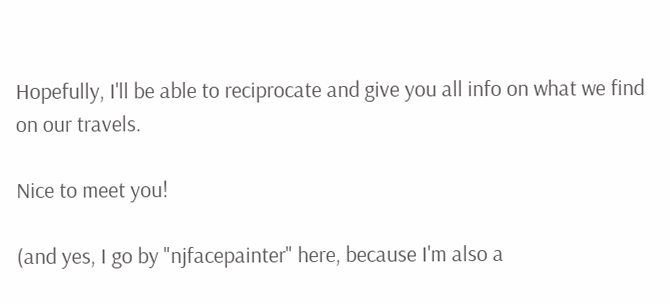Hopefully, I'll be able to reciprocate and give you all info on what we find on our travels.

Nice to meet you!

(and yes, I go by "njfacepainter" here, because I'm also a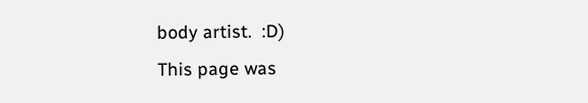body artist.  :D)
This page was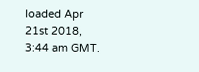loaded Apr 21st 2018, 3:44 am GMT.